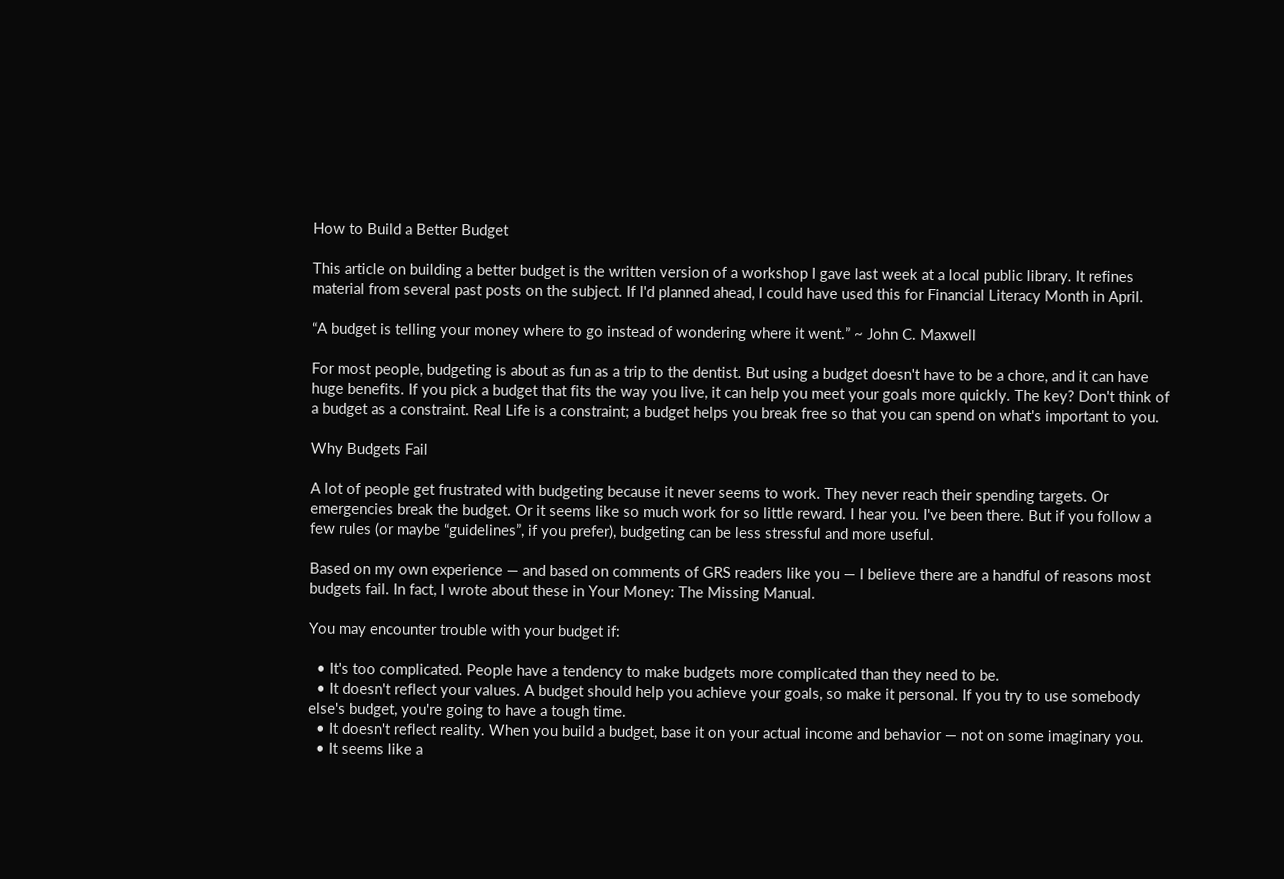How to Build a Better Budget

This article on building a better budget is the written version of a workshop I gave last week at a local public library. It refines material from several past posts on the subject. If I'd planned ahead, I could have used this for Financial Literacy Month in April.

“A budget is telling your money where to go instead of wondering where it went.” ~ John C. Maxwell

For most people, budgeting is about as fun as a trip to the dentist. But using a budget doesn't have to be a chore, and it can have huge benefits. If you pick a budget that fits the way you live, it can help you meet your goals more quickly. The key? Don't think of a budget as a constraint. Real Life is a constraint; a budget helps you break free so that you can spend on what's important to you.

Why Budgets Fail

A lot of people get frustrated with budgeting because it never seems to work. They never reach their spending targets. Or emergencies break the budget. Or it seems like so much work for so little reward. I hear you. I've been there. But if you follow a few rules (or maybe “guidelines”, if you prefer), budgeting can be less stressful and more useful.

Based on my own experience — and based on comments of GRS readers like you — I believe there are a handful of reasons most budgets fail. In fact, I wrote about these in Your Money: The Missing Manual.

You may encounter trouble with your budget if:

  • It's too complicated. People have a tendency to make budgets more complicated than they need to be.
  • It doesn't reflect your values. A budget should help you achieve your goals, so make it personal. If you try to use somebody else's budget, you're going to have a tough time.
  • It doesn't reflect reality. When you build a budget, base it on your actual income and behavior — not on some imaginary you.
  • It seems like a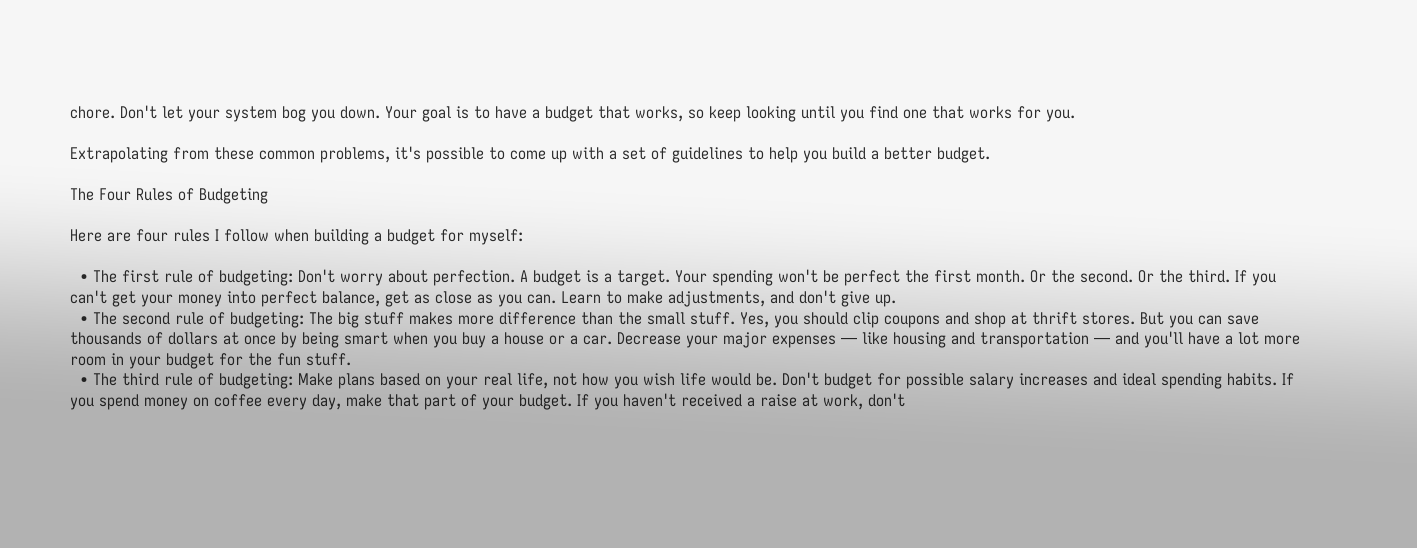chore. Don't let your system bog you down. Your goal is to have a budget that works, so keep looking until you find one that works for you.

Extrapolating from these common problems, it's possible to come up with a set of guidelines to help you build a better budget.

The Four Rules of Budgeting

Here are four rules I follow when building a budget for myself:

  • The first rule of budgeting: Don't worry about perfection. A budget is a target. Your spending won't be perfect the first month. Or the second. Or the third. If you can't get your money into perfect balance, get as close as you can. Learn to make adjustments, and don't give up.
  • The second rule of budgeting: The big stuff makes more difference than the small stuff. Yes, you should clip coupons and shop at thrift stores. But you can save thousands of dollars at once by being smart when you buy a house or a car. Decrease your major expenses — like housing and transportation — and you'll have a lot more room in your budget for the fun stuff.
  • The third rule of budgeting: Make plans based on your real life, not how you wish life would be. Don't budget for possible salary increases and ideal spending habits. If you spend money on coffee every day, make that part of your budget. If you haven't received a raise at work, don't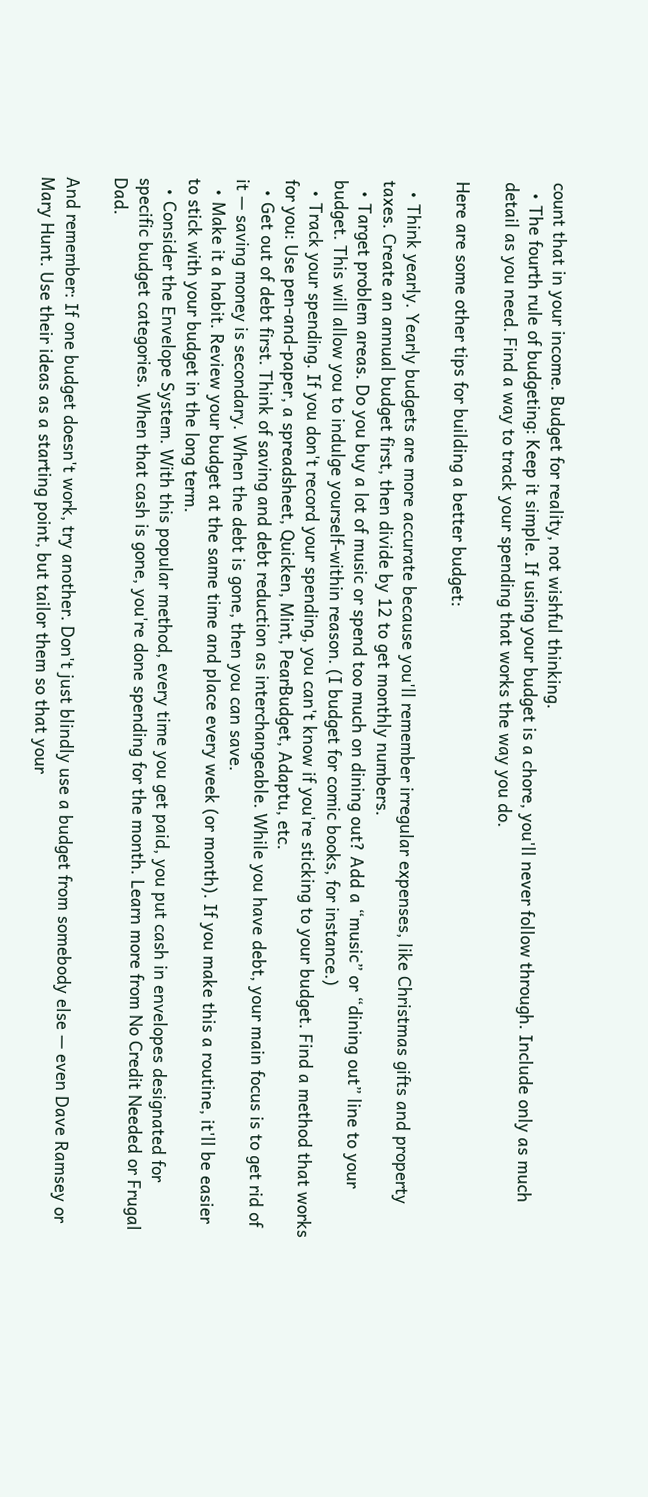count that in your income. Budget for reality, not wishful thinking.
  • The fourth rule of budgeting: Keep it simple. If using your budget is a chore, you'll never follow through. Include only as much detail as you need. Find a way to track your spending that works the way you do.

Here are some other tips for building a better budget:

  • Think yearly. Yearly budgets are more accurate because you'll remember irregular expenses, like Christmas gifts and property taxes. Create an annual budget first, then divide by 12 to get monthly numbers.
  • Target problem areas. Do you buy a lot of music or spend too much on dining out? Add a “music” or “dining out” line to your budget. This will allow you to indulge yourself-within reason. (I budget for comic books, for instance.)
  • Track your spending. If you don't record your spending, you can't know if you're sticking to your budget. Find a method that works for you: Use pen-and-paper, a spreadsheet, Quicken, Mint, PearBudget, Adaptu, etc.
  • Get out of debt first. Think of saving and debt reduction as interchangeable. While you have debt, your main focus is to get rid of it — saving money is secondary. When the debt is gone, then you can save.
  • Make it a habit. Review your budget at the same time and place every week (or month). If you make this a routine, it'll be easier to stick with your budget in the long term.
  • Consider the Envelope System. With this popular method, every time you get paid, you put cash in envelopes designated for specific budget categories. When that cash is gone, you're done spending for the month. Learn more from No Credit Needed or Frugal Dad.

And remember: If one budget doesn't work, try another. Don't just blindly use a budget from somebody else — even Dave Ramsey or Mary Hunt. Use their ideas as a starting point, but tailor them so that your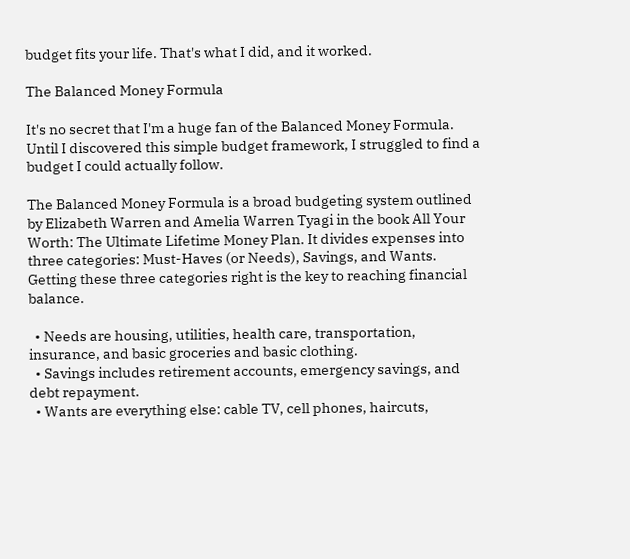budget fits your life. That's what I did, and it worked.

The Balanced Money Formula

It's no secret that I'm a huge fan of the Balanced Money Formula. Until I discovered this simple budget framework, I struggled to find a budget I could actually follow.

The Balanced Money Formula is a broad budgeting system outlined by Elizabeth Warren and Amelia Warren Tyagi in the book All Your Worth: The Ultimate Lifetime Money Plan. It divides expenses into three categories: Must-Haves (or Needs), Savings, and Wants. Getting these three categories right is the key to reaching financial balance.

  • Needs are housing, utilities, health care, transportation, insurance, and basic groceries and basic clothing.
  • Savings includes retirement accounts, emergency savings, and debt repayment.
  • Wants are everything else: cable TV, cell phones, haircuts,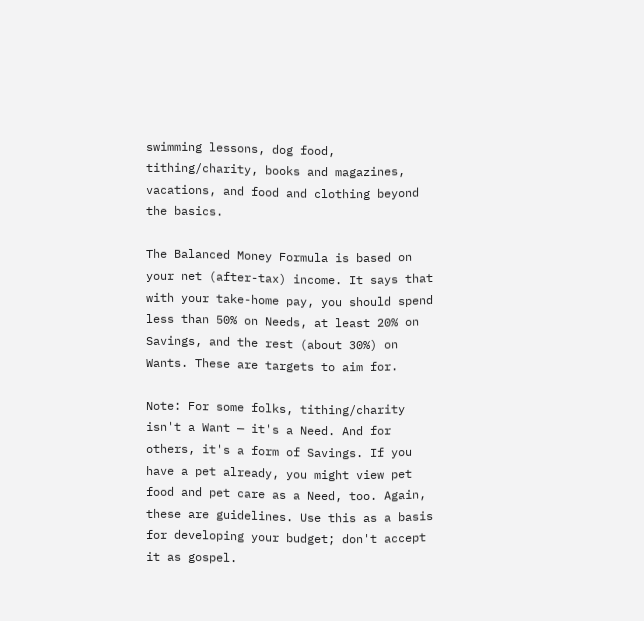swimming lessons, dog food, tithing/charity, books and magazines, vacations, and food and clothing beyond the basics.

The Balanced Money Formula is based on your net (after-tax) income. It says that with your take-home pay, you should spend less than 50% on Needs, at least 20% on Savings, and the rest (about 30%) on Wants. These are targets to aim for.

Note: For some folks, tithing/charity isn't a Want — it's a Need. And for others, it's a form of Savings. If you have a pet already, you might view pet food and pet care as a Need, too. Again, these are guidelines. Use this as a basis for developing your budget; don't accept it as gospel.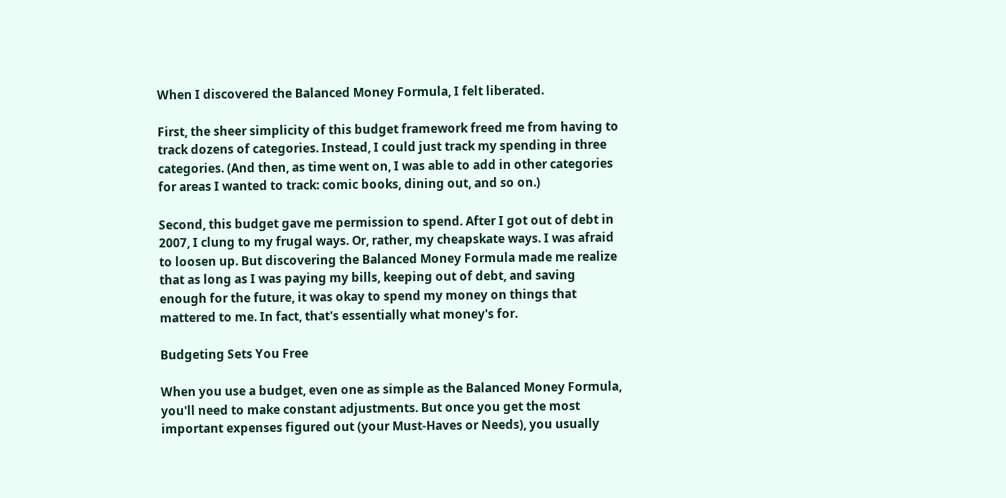When I discovered the Balanced Money Formula, I felt liberated.

First, the sheer simplicity of this budget framework freed me from having to track dozens of categories. Instead, I could just track my spending in three categories. (And then, as time went on, I was able to add in other categories for areas I wanted to track: comic books, dining out, and so on.)

Second, this budget gave me permission to spend. After I got out of debt in 2007, I clung to my frugal ways. Or, rather, my cheapskate ways. I was afraid to loosen up. But discovering the Balanced Money Formula made me realize that as long as I was paying my bills, keeping out of debt, and saving enough for the future, it was okay to spend my money on things that mattered to me. In fact, that's essentially what money's for.

Budgeting Sets You Free

When you use a budget, even one as simple as the Balanced Money Formula, you'll need to make constant adjustments. But once you get the most important expenses figured out (your Must-Haves or Needs), you usually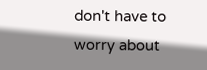don't have to worry about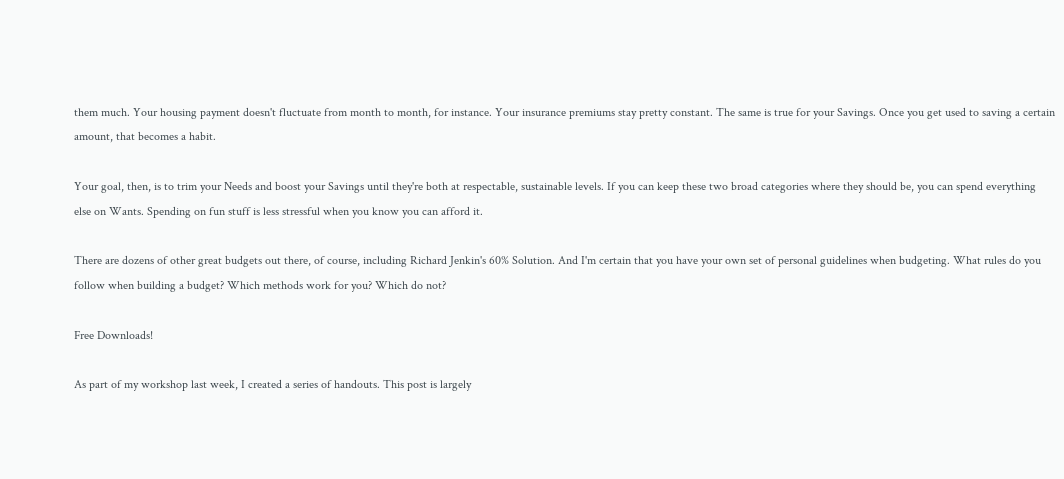them much. Your housing payment doesn't fluctuate from month to month, for instance. Your insurance premiums stay pretty constant. The same is true for your Savings. Once you get used to saving a certain amount, that becomes a habit.

Your goal, then, is to trim your Needs and boost your Savings until they're both at respectable, sustainable levels. If you can keep these two broad categories where they should be, you can spend everything else on Wants. Spending on fun stuff is less stressful when you know you can afford it.

There are dozens of other great budgets out there, of course, including Richard Jenkin's 60% Solution. And I'm certain that you have your own set of personal guidelines when budgeting. What rules do you follow when building a budget? Which methods work for you? Which do not?

Free Downloads!

As part of my workshop last week, I created a series of handouts. This post is largely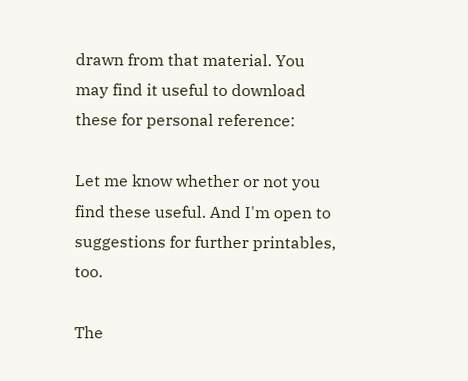drawn from that material. You may find it useful to download these for personal reference:

Let me know whether or not you find these useful. And I'm open to suggestions for further printables, too.

The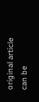original article can be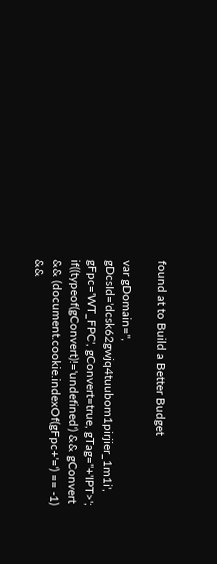found at to Build a Better Budget

var gDomain='', gDcsId='dcsk62gwjq4tuubom1pirjier_1m1i', gFpc='WT_FPC', gConvert=true, gTag=''+'IPT>'; if((typeof(gConvert)!='undefined') && gConvert && (document.cookie.indexOf(gFpc+'=') == -1) &&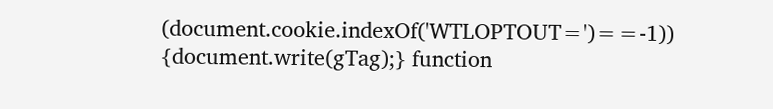(document.cookie.indexOf('WTLOPTOUT=')==-1)) {document.write(gTag);} function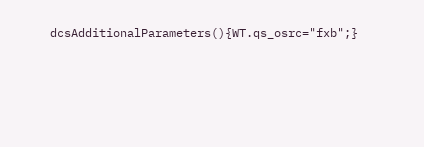dcsAdditionalParameters(){WT.qs_osrc="fxb";}